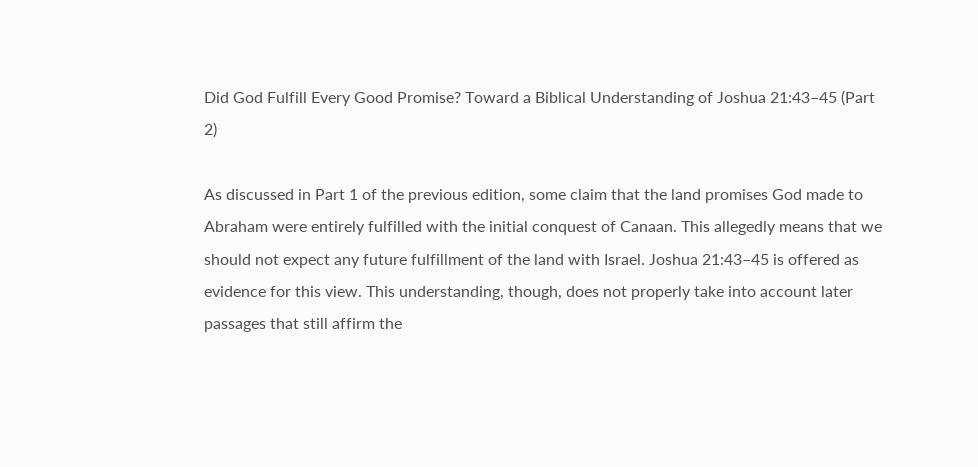Did God Fulfill Every Good Promise? Toward a Biblical Understanding of Joshua 21:43–45 (Part 2)

As discussed in Part 1 of the previous edition, some claim that the land promises God made to Abraham were entirely fulfilled with the initial conquest of Canaan. This allegedly means that we should not expect any future fulfillment of the land with Israel. Joshua 21:43–45 is offered as evidence for this view. This understanding, though, does not properly take into account later passages that still affirm the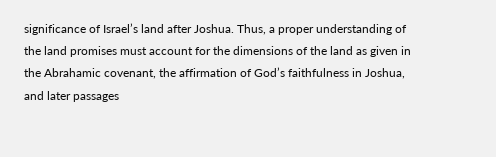significance of Israel’s land after Joshua. Thus, a proper understanding of the land promises must account for the dimensions of the land as given in the Abrahamic covenant, the affirmation of God’s faithfulness in Joshua, and later passages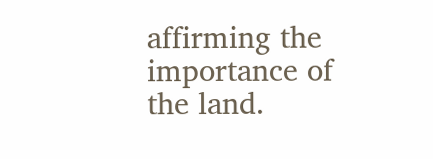affirming the importance of the land.